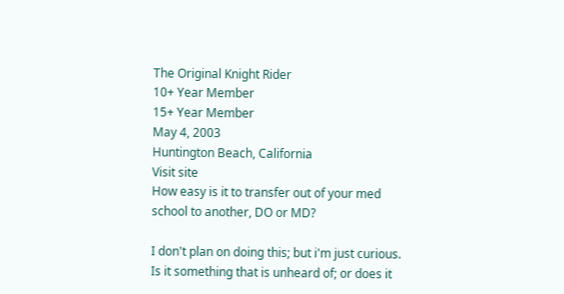The Original Knight Rider
10+ Year Member
15+ Year Member
May 4, 2003
Huntington Beach, California
Visit site
How easy is it to transfer out of your med school to another, DO or MD?

I don't plan on doing this; but i'm just curious. Is it something that is unheard of; or does it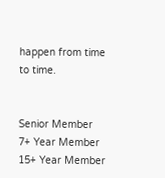happen from time to time.


Senior Member
7+ Year Member
15+ Year Member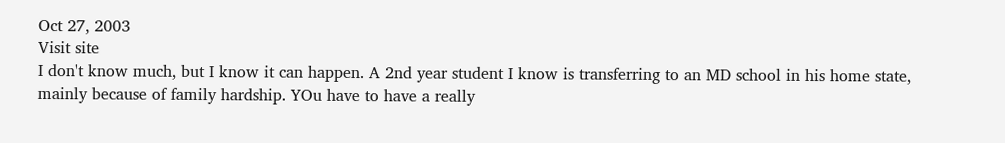Oct 27, 2003
Visit site
I don't know much, but I know it can happen. A 2nd year student I know is transferring to an MD school in his home state, mainly because of family hardship. YOu have to have a really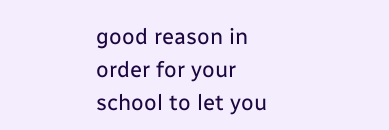good reason in order for your school to let you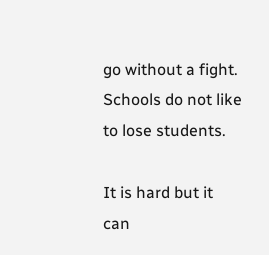go without a fight. Schools do not like to lose students.

It is hard but it can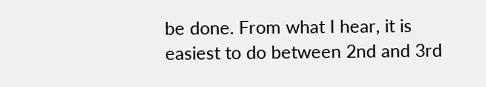be done. From what I hear, it is easiest to do between 2nd and 3rd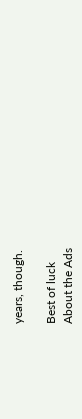years, though.

Best of luck
About the Ads